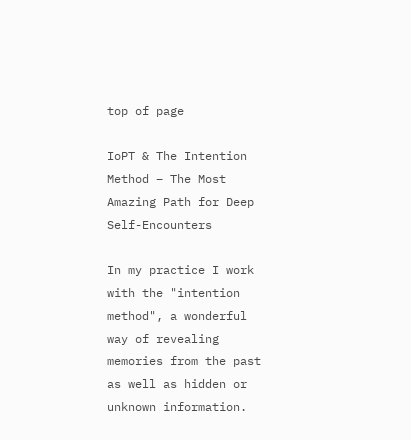top of page

IoPT & The Intention Method – The Most Amazing Path for Deep Self-Encounters

In my practice I work with the "intention method", a wonderful way of revealing memories from the past as well as hidden or unknown information.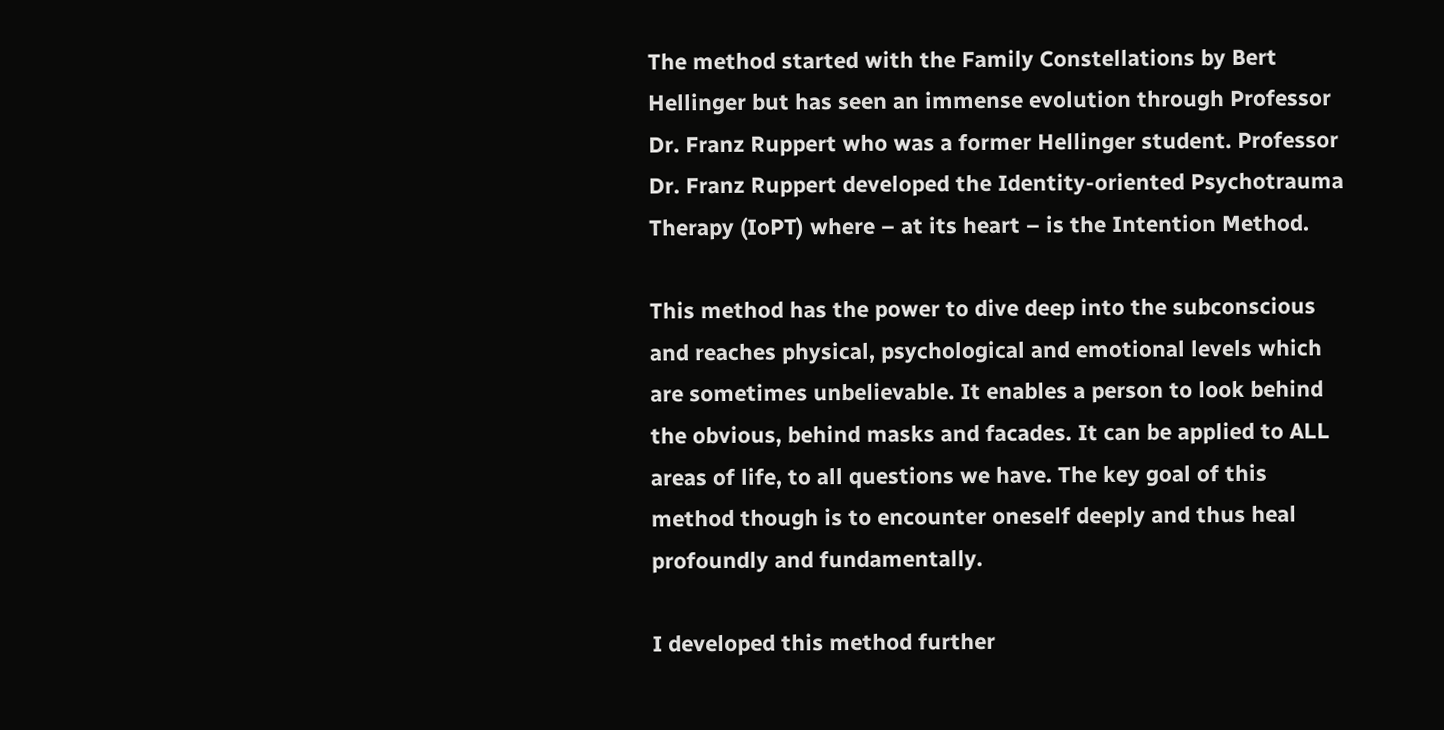The method started with the Family Constellations by Bert Hellinger but has seen an immense evolution through Professor Dr. Franz Ruppert who was a former Hellinger student. Professor Dr. Franz Ruppert developed the Identity-oriented Psychotrauma Therapy (IoPT) where – at its heart – is the Intention Method.

This method has the power to dive deep into the subconscious and reaches physical, psychological and emotional levels which are sometimes unbelievable. It enables a person to look behind the obvious, behind masks and facades. It can be applied to ALL areas of life, to all questions we have. The key goal of this method though is to encounter oneself deeply and thus heal profoundly and fundamentally.

I developed this method further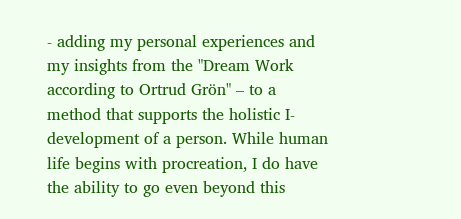- adding my personal experiences and my insights from the "Dream Work according to Ortrud Grön" – to a method that supports the holistic I-development of a person. While human life begins with procreation, I do have the ability to go even beyond this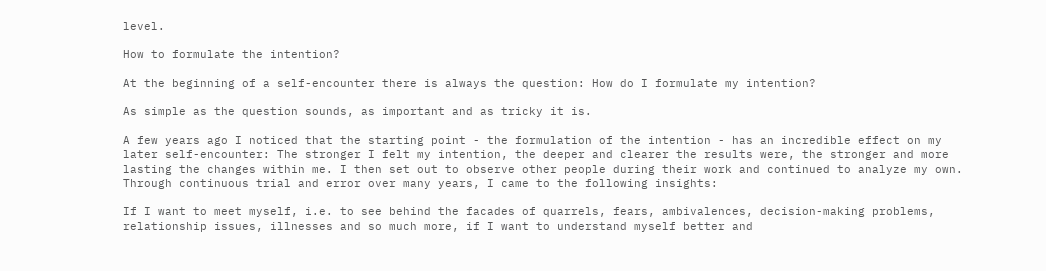level.

How to formulate the intention?

At the beginning of a self-encounter there is always the question: How do I formulate my intention?

As simple as the question sounds, as important and as tricky it is.

A few years ago I noticed that the starting point - the formulation of the intention - has an incredible effect on my later self-encounter: The stronger I felt my intention, the deeper and clearer the results were, the stronger and more lasting the changes within me. I then set out to observe other people during their work and continued to analyze my own. Through continuous trial and error over many years, I came to the following insights:

If I want to meet myself, i.e. to see behind the facades of quarrels, fears, ambivalences, decision-making problems, relationship issues, illnesses and so much more, if I want to understand myself better and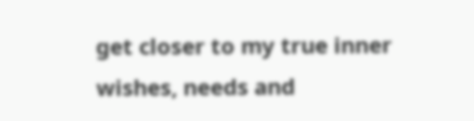get closer to my true inner wishes, needs and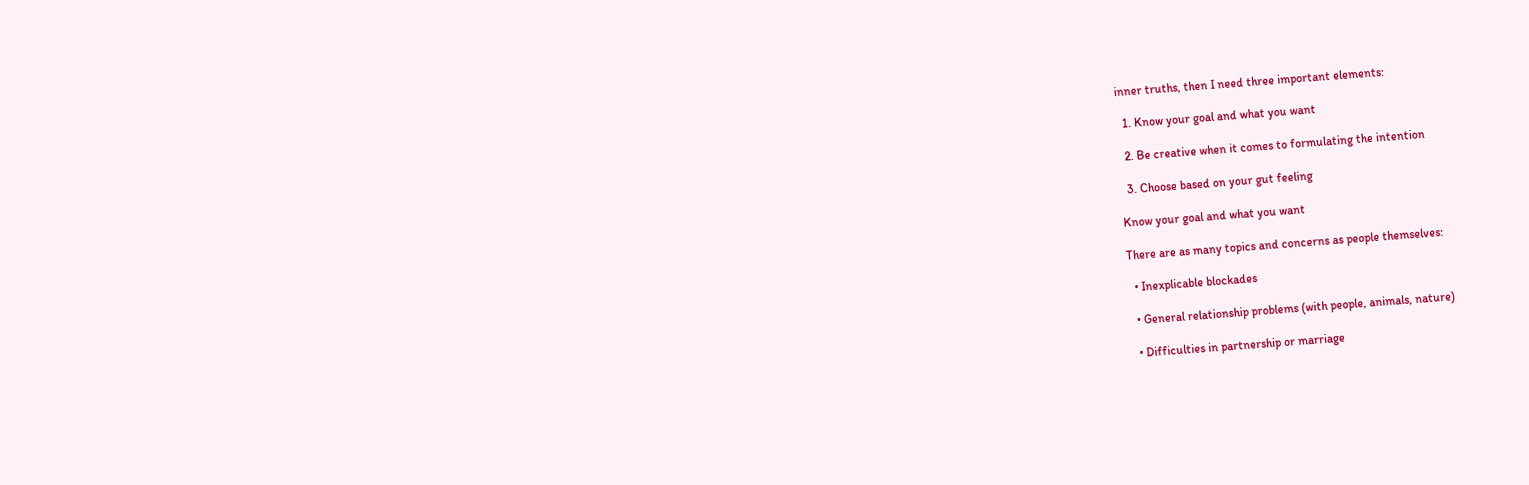inner truths, then I need three important elements:

  1. Know your goal and what you want

  2. Be creative when it comes to formulating the intention

  3. Choose based on your gut feeling

Know your goal and what you want

There are as many topics and concerns as people themselves:

  • Inexplicable blockades

  • General relationship problems (with people, animals, nature)

  • Difficulties in partnership or marriage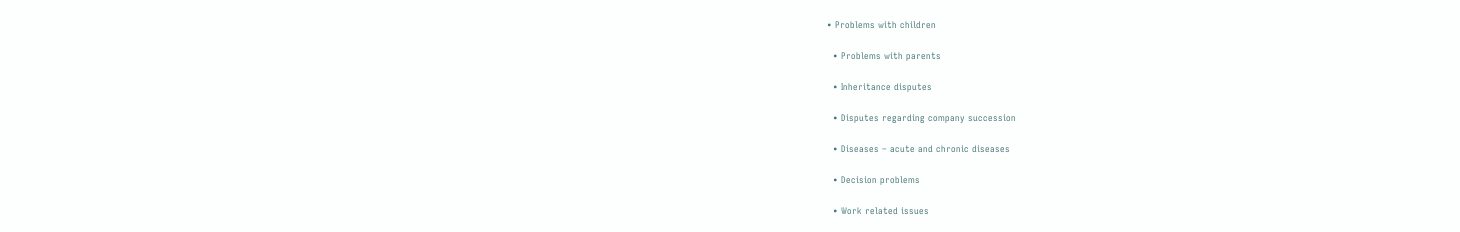• Problems with children

  • Problems with parents

  • Inheritance disputes

  • Disputes regarding company succession

  • Diseases – acute and chronic diseases

  • Decision problems

  • Work related issues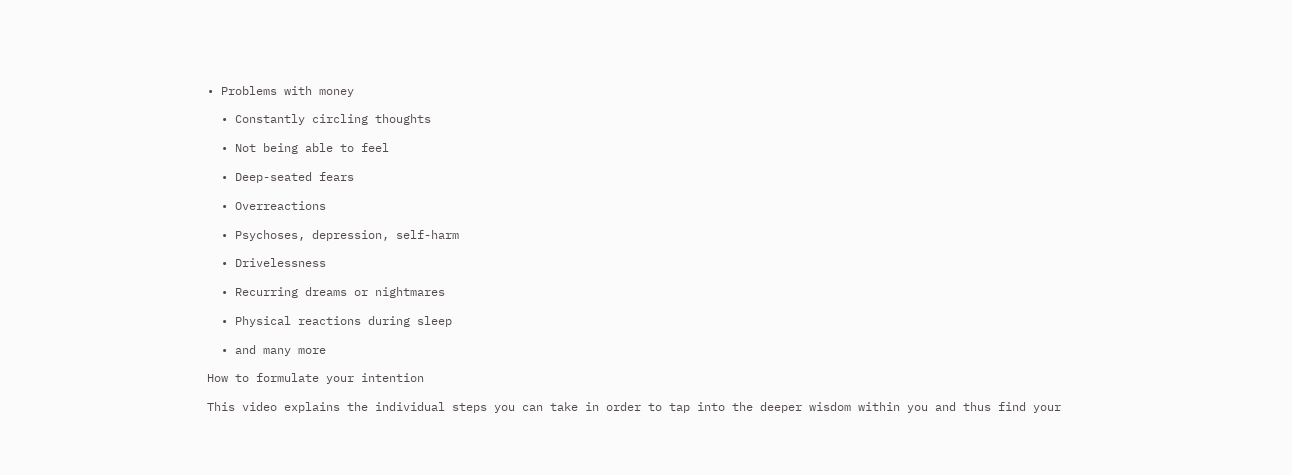• Problems with money

  • Constantly circling thoughts

  • Not being able to feel

  • Deep-seated fears

  • Overreactions

  • Psychoses, depression, self-harm

  • Drivelessness

  • Recurring dreams or nightmares

  • Physical reactions during sleep

  • and many more

How to formulate your intention

This video explains the individual steps you can take in order to tap into the deeper wisdom within you and thus find your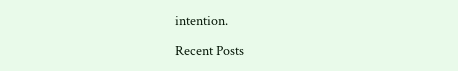intention.

Recent Posts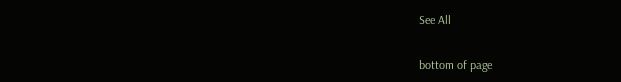See All


bottom of page